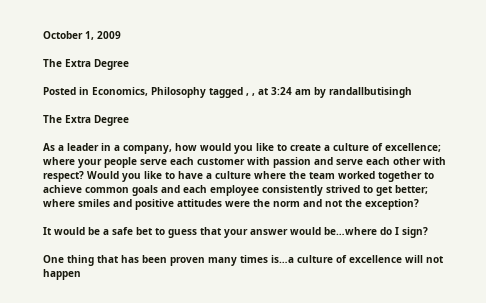October 1, 2009

The Extra Degree

Posted in Economics, Philosophy tagged , , at 3:24 am by randallbutisingh

The Extra Degree

As a leader in a company, how would you like to create a culture of excellence; where your people serve each customer with passion and serve each other with respect? Would you like to have a culture where the team worked together to achieve common goals and each employee consistently strived to get better; where smiles and positive attitudes were the norm and not the exception?

It would be a safe bet to guess that your answer would be…where do I sign?

One thing that has been proven many times is…a culture of excellence will not happen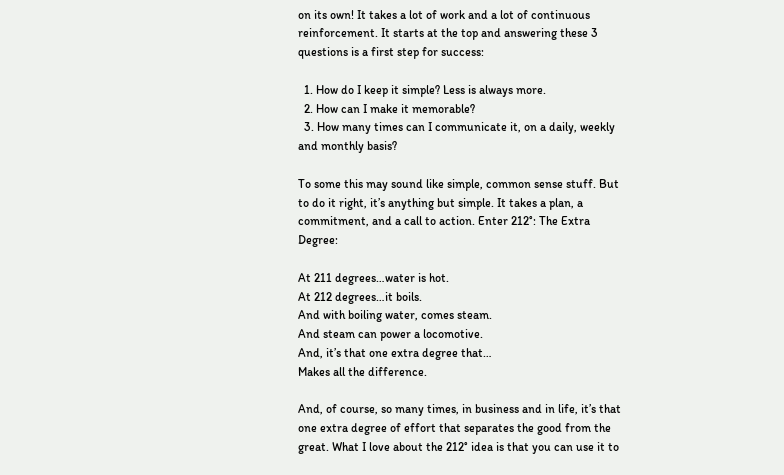on its own! It takes a lot of work and a lot of continuous reinforcement. It starts at the top and answering these 3 questions is a first step for success:

  1. How do I keep it simple? Less is always more.
  2. How can I make it memorable?
  3. How many times can I communicate it, on a daily, weekly and monthly basis?

To some this may sound like simple, common sense stuff. But to do it right, it’s anything but simple. It takes a plan, a commitment, and a call to action. Enter 212°: The Extra Degree:

At 211 degrees…water is hot.
At 212 degrees…it boils.
And with boiling water, comes steam.
And steam can power a locomotive.
And, it’s that one extra degree that…
Makes all the difference.

And, of course, so many times, in business and in life, it’s that one extra degree of effort that separates the good from the great. What I love about the 212° idea is that you can use it to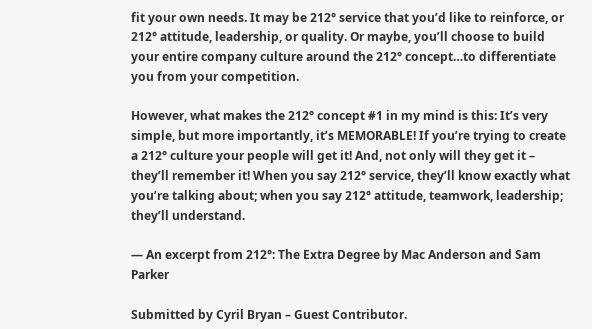fit your own needs. It may be 212° service that you’d like to reinforce, or 212° attitude, leadership, or quality. Or maybe, you’ll choose to build your entire company culture around the 212° concept…to differentiate you from your competition.

However, what makes the 212° concept #1 in my mind is this: It’s very simple, but more importantly, it’s MEMORABLE! If you’re trying to create a 212° culture your people will get it! And, not only will they get it – they’ll remember it! When you say 212° service, they’ll know exactly what you’re talking about; when you say 212° attitude, teamwork, leadership; they’ll understand.

— An excerpt from 212°: The Extra Degree by Mac Anderson and Sam Parker

Submitted by Cyril Bryan – Guest Contributor.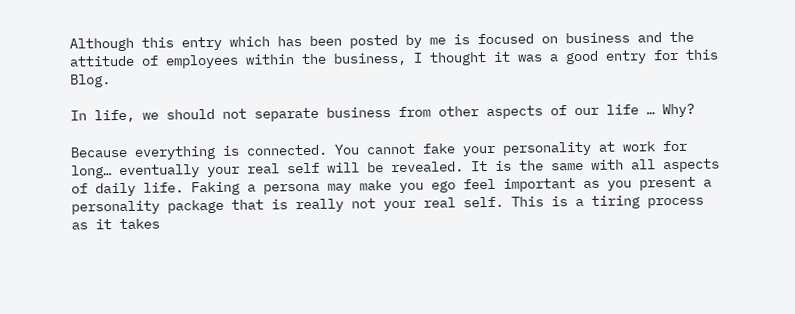Although this entry which has been posted by me is focused on business and the attitude of employees within the business, I thought it was a good entry for this Blog.

In life, we should not separate business from other aspects of our life … Why?

Because everything is connected. You cannot fake your personality at work for long… eventually your real self will be revealed. It is the same with all aspects of daily life. Faking a persona may make you ego feel important as you present a personality package that is really not your real self. This is a tiring process as it takes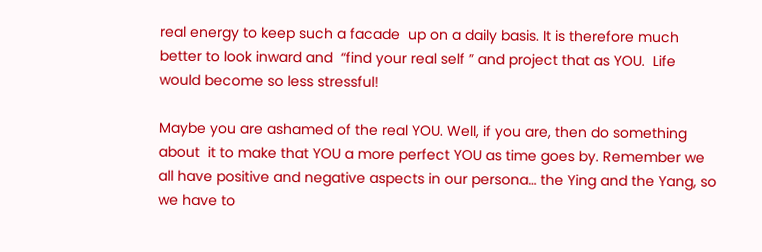real energy to keep such a facade  up on a daily basis. It is therefore much better to look inward and  “find your real self ” and project that as YOU.  Life would become so less stressful!

Maybe you are ashamed of the real YOU. Well, if you are, then do something about  it to make that YOU a more perfect YOU as time goes by. Remember we all have positive and negative aspects in our persona… the Ying and the Yang, so we have to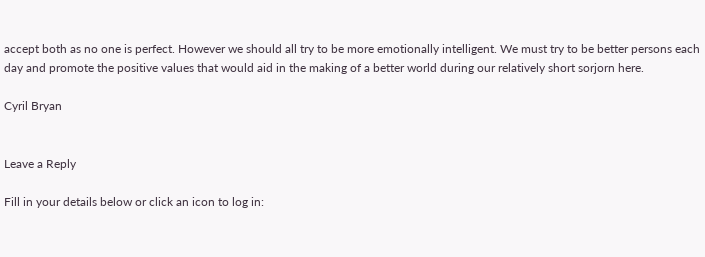accept both as no one is perfect. However we should all try to be more emotionally intelligent. We must try to be better persons each day and promote the positive values that would aid in the making of a better world during our relatively short sorjorn here.

Cyril Bryan


Leave a Reply

Fill in your details below or click an icon to log in: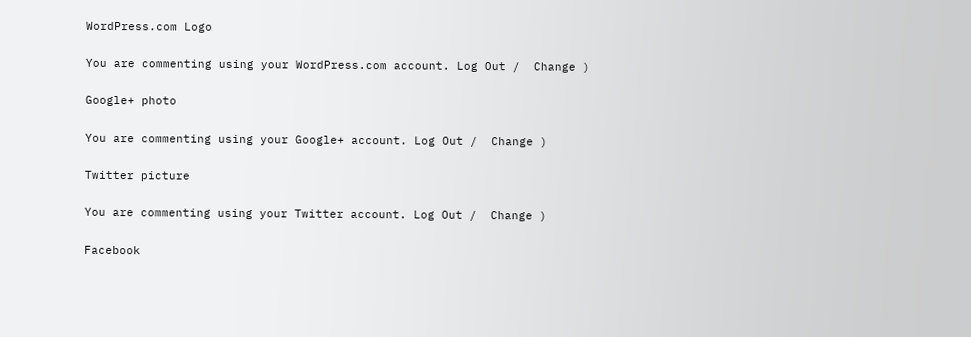WordPress.com Logo

You are commenting using your WordPress.com account. Log Out /  Change )

Google+ photo

You are commenting using your Google+ account. Log Out /  Change )

Twitter picture

You are commenting using your Twitter account. Log Out /  Change )

Facebook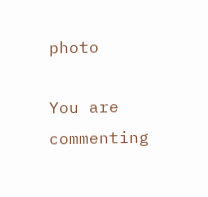photo

You are commenting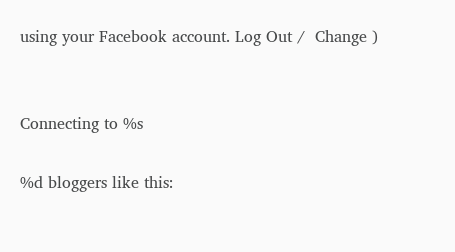using your Facebook account. Log Out /  Change )


Connecting to %s

%d bloggers like this: